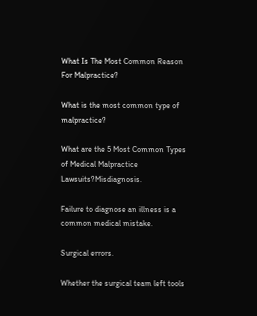What Is The Most Common Reason For Malpractice?

What is the most common type of malpractice?

What are the 5 Most Common Types of Medical Malpractice Lawsuits?Misdiagnosis.

Failure to diagnose an illness is a common medical mistake.

Surgical errors.

Whether the surgical team left tools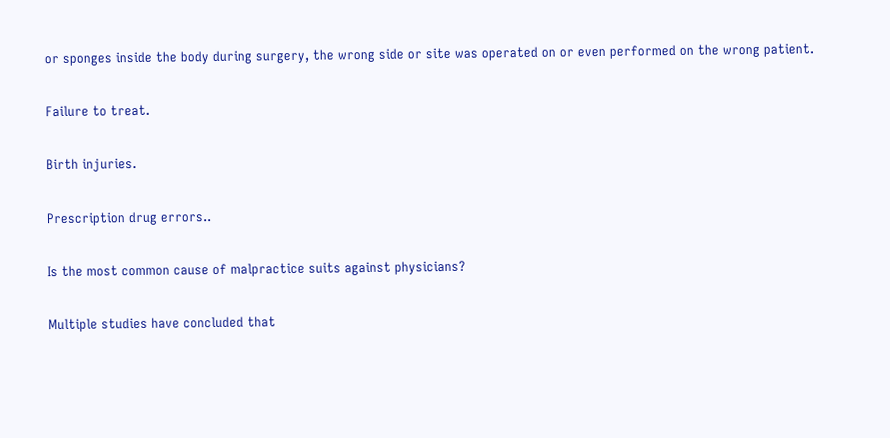or sponges inside the body during surgery, the wrong side or site was operated on or even performed on the wrong patient.

Failure to treat.

Birth injuries.

Prescription drug errors..

Is the most common cause of malpractice suits against physicians?

Multiple studies have concluded that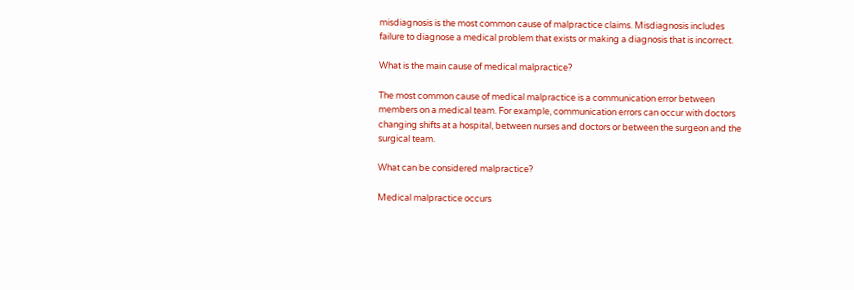misdiagnosis is the most common cause of malpractice claims. Misdiagnosis includes failure to diagnose a medical problem that exists or making a diagnosis that is incorrect.

What is the main cause of medical malpractice?

The most common cause of medical malpractice is a communication error between members on a medical team. For example, communication errors can occur with doctors changing shifts at a hospital, between nurses and doctors or between the surgeon and the surgical team.

What can be considered malpractice?

Medical malpractice occurs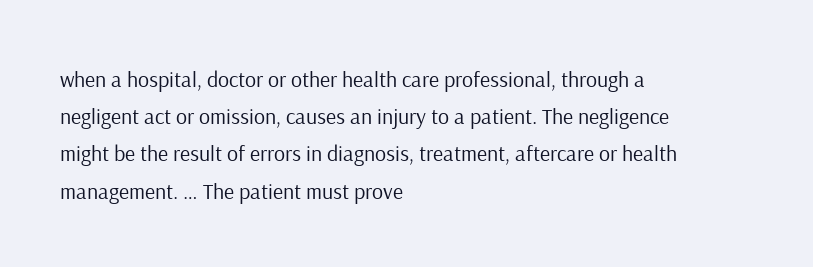when a hospital, doctor or other health care professional, through a negligent act or omission, causes an injury to a patient. The negligence might be the result of errors in diagnosis, treatment, aftercare or health management. … The patient must prove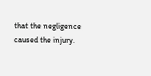that the negligence caused the injury.